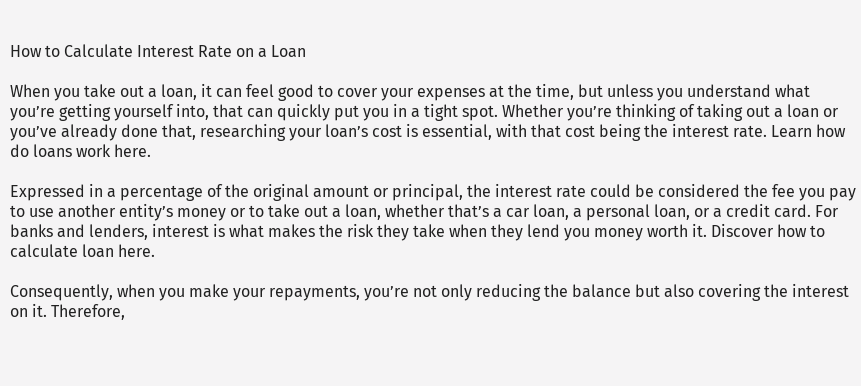How to Calculate Interest Rate on a Loan

When you take out a loan, it can feel good to cover your expenses at the time, but unless you understand what you’re getting yourself into, that can quickly put you in a tight spot. Whether you’re thinking of taking out a loan or you’ve already done that, researching your loan’s cost is essential, with that cost being the interest rate. Learn how do loans work here.

Expressed in a percentage of the original amount or principal, the interest rate could be considered the fee you pay to use another entity’s money or to take out a loan, whether that’s a car loan, a personal loan, or a credit card. For banks and lenders, interest is what makes the risk they take when they lend you money worth it. Discover how to calculate loan here.

Consequently, when you make your repayments, you’re not only reducing the balance but also covering the interest on it. Therefore,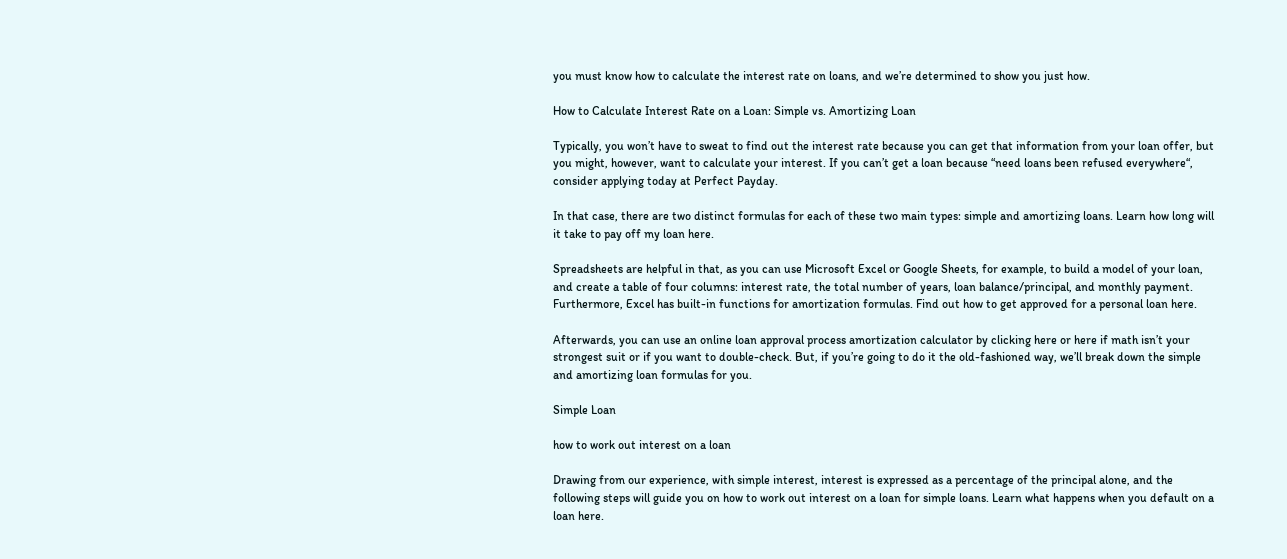you must know how to calculate the interest rate on loans, and we’re determined to show you just how.

How to Calculate Interest Rate on a Loan: Simple vs. Amortizing Loan

Typically, you won’t have to sweat to find out the interest rate because you can get that information from your loan offer, but you might, however, want to calculate your interest. If you can’t get a loan because “need loans been refused everywhere“, consider applying today at Perfect Payday.

In that case, there are two distinct formulas for each of these two main types: simple and amortizing loans. Learn how long will it take to pay off my loan here.

Spreadsheets are helpful in that, as you can use Microsoft Excel or Google Sheets, for example, to build a model of your loan, and create a table of four columns: interest rate, the total number of years, loan balance/principal, and monthly payment. Furthermore, Excel has built-in functions for amortization formulas. Find out how to get approved for a personal loan here.

Afterwards, you can use an online loan approval process amortization calculator by clicking here or here if math isn’t your strongest suit or if you want to double-check. But, if you’re going to do it the old-fashioned way, we’ll break down the simple and amortizing loan formulas for you.

Simple Loan

how to work out interest on a loan

Drawing from our experience, with simple interest, interest is expressed as a percentage of the principal alone, and the following steps will guide you on how to work out interest on a loan for simple loans. Learn what happens when you default on a loan here.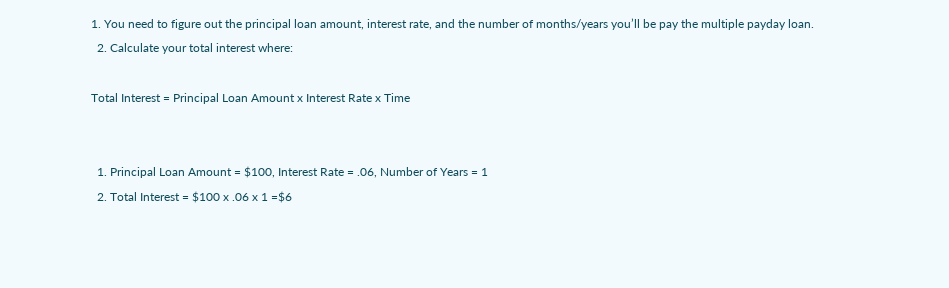1. You need to figure out the principal loan amount, interest rate, and the number of months/years you’ll be pay the multiple payday loan.
  2. Calculate your total interest where:

Total Interest = Principal Loan Amount x Interest Rate x Time


  1. Principal Loan Amount = $100, Interest Rate = .06, Number of Years = 1
  2. Total Interest = $100 x .06 x 1 =$6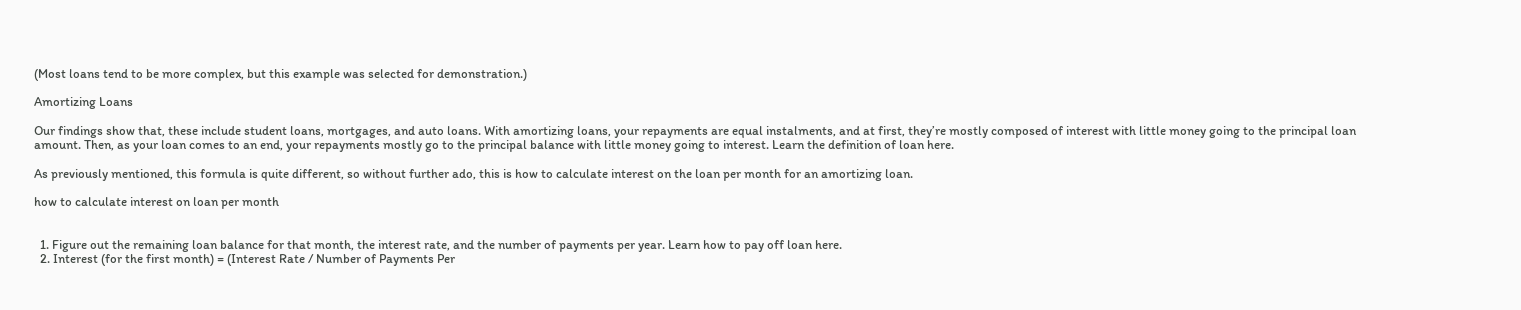(Most loans tend to be more complex, but this example was selected for demonstration.)

Amortizing Loans

Our findings show that, these include student loans, mortgages, and auto loans. With amortizing loans, your repayments are equal instalments, and at first, they’re mostly composed of interest with little money going to the principal loan amount. Then, as your loan comes to an end, your repayments mostly go to the principal balance with little money going to interest. Learn the definition of loan here.

As previously mentioned, this formula is quite different, so without further ado, this is how to calculate interest on the loan per month for an amortizing loan.

how to calculate interest on loan per month


  1. Figure out the remaining loan balance for that month, the interest rate, and the number of payments per year. Learn how to pay off loan here.
  2. Interest (for the first month) = (Interest Rate / Number of Payments Per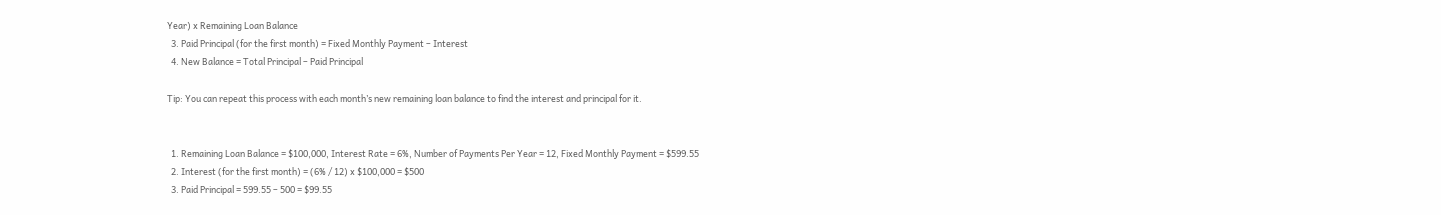Year) x Remaining Loan Balance
  3. Paid Principal (for the first month) = Fixed Monthly Payment – Interest
  4. New Balance = Total Principal – Paid Principal

Tip: You can repeat this process with each month’s new remaining loan balance to find the interest and principal for it.


  1. Remaining Loan Balance = $100,000, Interest Rate = 6%, Number of Payments Per Year = 12, Fixed Monthly Payment = $599.55
  2. Interest (for the first month) = (6% / 12) x $100,000 = $500
  3. Paid Principal = 599.55 – 500 = $99.55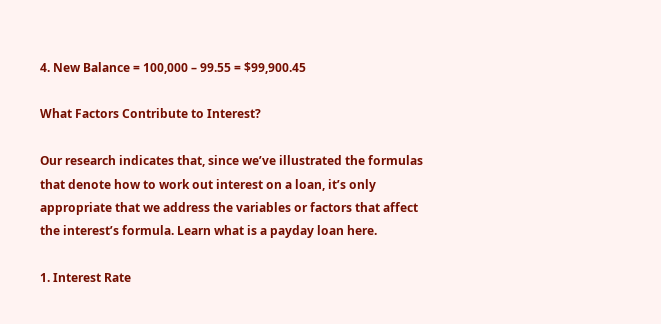4. New Balance = 100,000 – 99.55 = $99,900.45

What Factors Contribute to Interest?

Our research indicates that, since we’ve illustrated the formulas that denote how to work out interest on a loan, it’s only appropriate that we address the variables or factors that affect the interest’s formula. Learn what is a payday loan here.

1. Interest Rate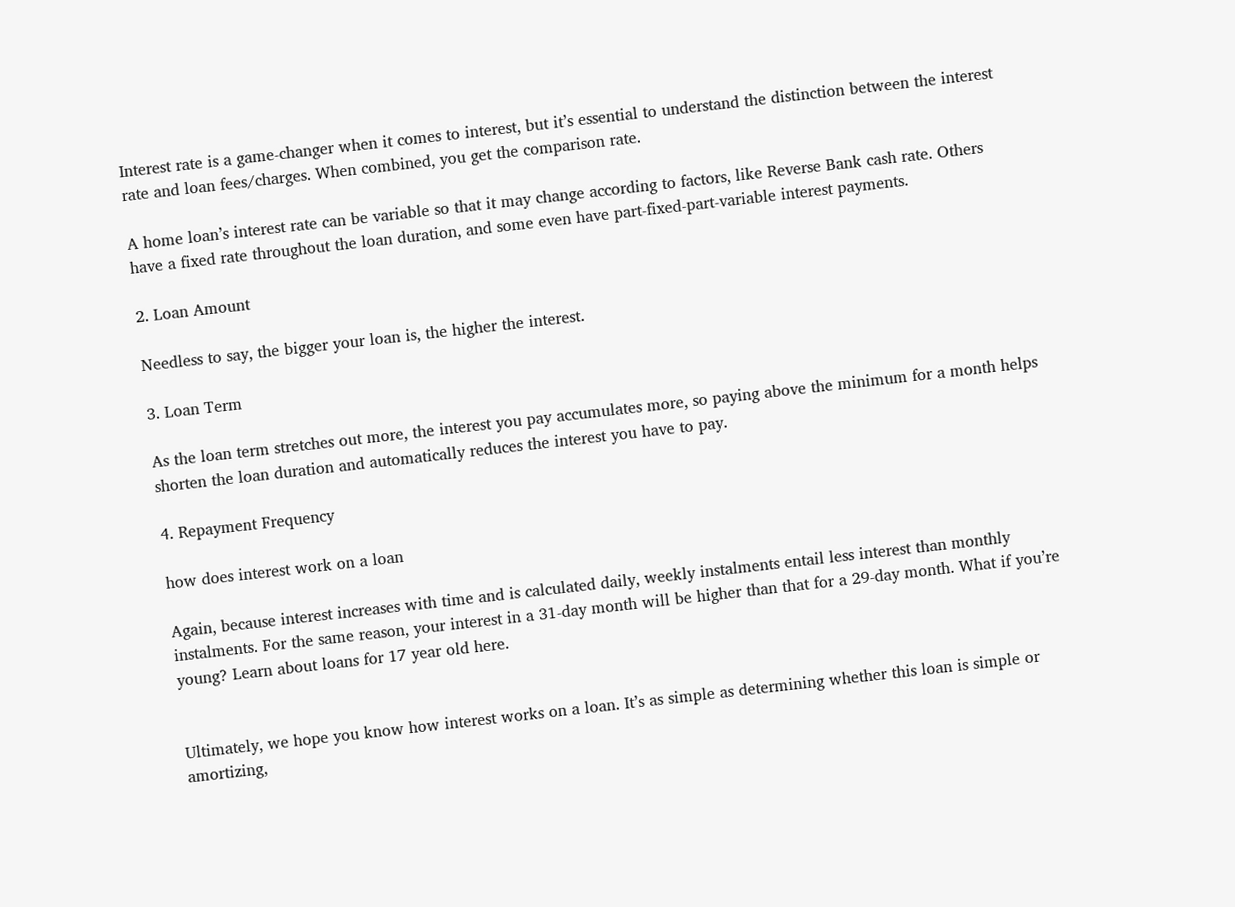Interest rate is a game-changer when it comes to interest, but it’s essential to understand the distinction between the interest rate and loan fees/charges. When combined, you get the comparison rate.

A home loan’s interest rate can be variable so that it may change according to factors, like Reverse Bank cash rate. Others have a fixed rate throughout the loan duration, and some even have part-fixed-part-variable interest payments.

2. Loan Amount

Needless to say, the bigger your loan is, the higher the interest.

3. Loan Term

As the loan term stretches out more, the interest you pay accumulates more, so paying above the minimum for a month helps shorten the loan duration and automatically reduces the interest you have to pay.

4. Repayment Frequency

how does interest work on a loan

Again, because interest increases with time and is calculated daily, weekly instalments entail less interest than monthly instalments. For the same reason, your interest in a 31-day month will be higher than that for a 29-day month. What if you’re young? Learn about loans for 17 year old here.


Ultimately, we hope you know how interest works on a loan. It’s as simple as determining whether this loan is simple or amortizing,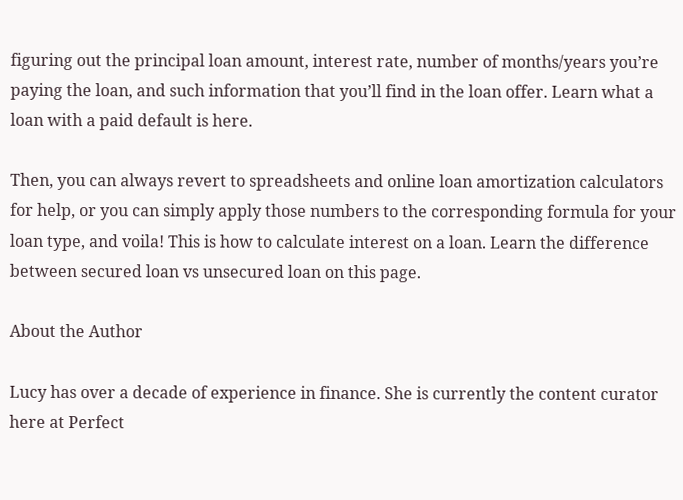figuring out the principal loan amount, interest rate, number of months/years you’re paying the loan, and such information that you’ll find in the loan offer. Learn what a loan with a paid default is here.

Then, you can always revert to spreadsheets and online loan amortization calculators for help, or you can simply apply those numbers to the corresponding formula for your loan type, and voila! This is how to calculate interest on a loan. Learn the difference between secured loan vs unsecured loan on this page.

About the Author

Lucy has over a decade of experience in finance. She is currently the content curator here at Perfect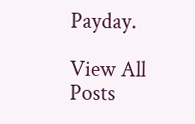Payday.

View All Posts